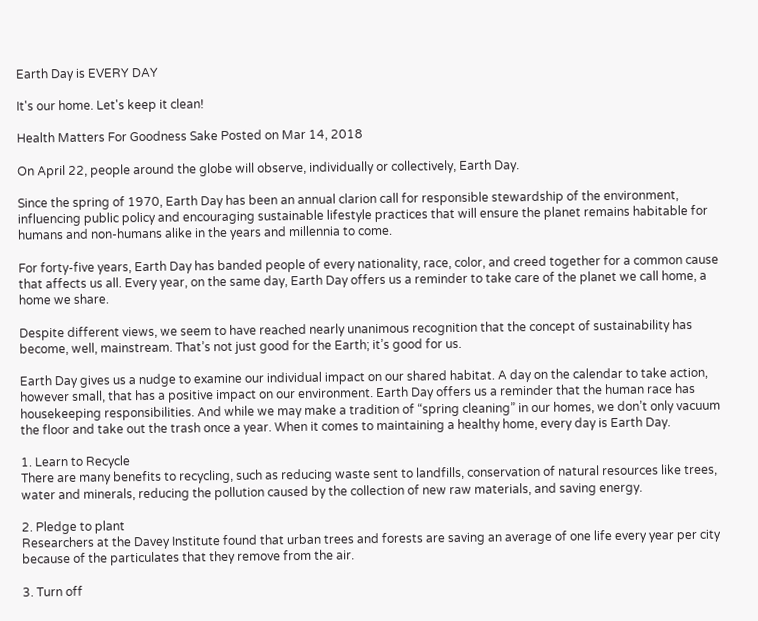Earth Day is EVERY DAY

It's our home. Let's keep it clean!

Health Matters For Goodness Sake Posted on Mar 14, 2018

On April 22, people around the globe will observe, individually or collectively, Earth Day.

Since the spring of 1970, Earth Day has been an annual clarion call for responsible stewardship of the environment, influencing public policy and encouraging sustainable lifestyle practices that will ensure the planet remains habitable for humans and non-humans alike in the years and millennia to come.

For forty-five years, Earth Day has banded people of every nationality, race, color, and creed together for a common cause that affects us all. Every year, on the same day, Earth Day offers us a reminder to take care of the planet we call home, a home we share.

Despite different views, we seem to have reached nearly unanimous recognition that the concept of sustainability has become, well, mainstream. That’s not just good for the Earth; it’s good for us.

Earth Day gives us a nudge to examine our individual impact on our shared habitat. A day on the calendar to take action, however small, that has a positive impact on our environment. Earth Day offers us a reminder that the human race has housekeeping responsibilities. And while we may make a tradition of “spring cleaning” in our homes, we don’t only vacuum the floor and take out the trash once a year. When it comes to maintaining a healthy home, every day is Earth Day.

1. Learn to Recycle
There are many benefits to recycling, such as reducing waste sent to landfills, conservation of natural resources like trees, water and minerals, reducing the pollution caused by the collection of new raw materials, and saving energy.

2. Pledge to plant
Researchers at the Davey Institute found that urban trees and forests are saving an average of one life every year per city because of the particulates that they remove from the air.

3. Turn off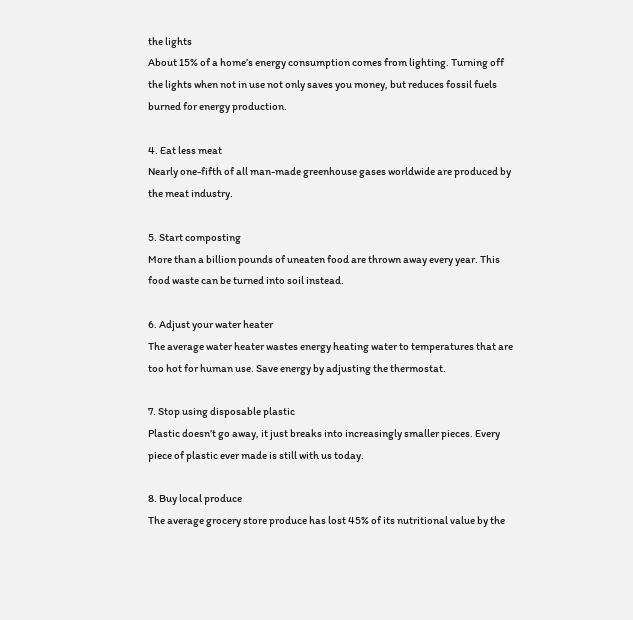the lights
About 15% of a home’s energy consumption comes from lighting. Turning off the lights when not in use not only saves you money, but reduces fossil fuels burned for energy production.

4. Eat less meat
Nearly one-fifth of all man-made greenhouse gases worldwide are produced by the meat industry.

5. Start composting
More than a billion pounds of uneaten food are thrown away every year. This food waste can be turned into soil instead.

6. Adjust your water heater
The average water heater wastes energy heating water to temperatures that are too hot for human use. Save energy by adjusting the thermostat.

7. Stop using disposable plastic
Plastic doesn’t go away, it just breaks into increasingly smaller pieces. Every piece of plastic ever made is still with us today.

8. Buy local produce
The average grocery store produce has lost 45% of its nutritional value by the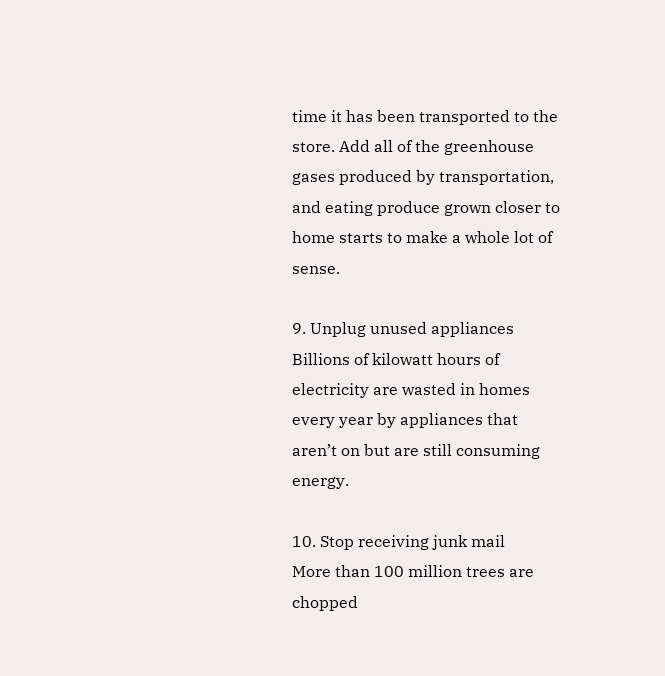time it has been transported to the store. Add all of the greenhouse gases produced by transportation, and eating produce grown closer to home starts to make a whole lot of sense.

9. Unplug unused appliances
Billions of kilowatt hours of electricity are wasted in homes every year by appliances that aren’t on but are still consuming energy.

10. Stop receiving junk mail
More than 100 million trees are chopped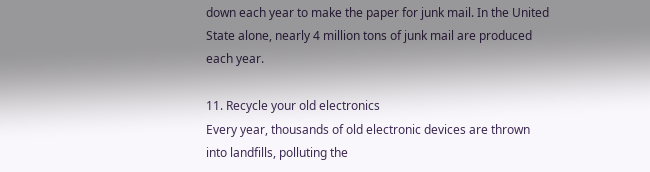down each year to make the paper for junk mail. In the United State alone, nearly 4 million tons of junk mail are produced each year.

11. Recycle your old electronics
Every year, thousands of old electronic devices are thrown into landfills, polluting the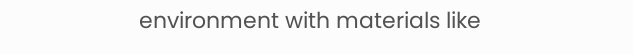environment with materials like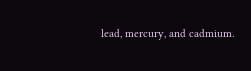lead, mercury, and cadmium.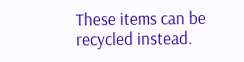These items can be recycled instead.